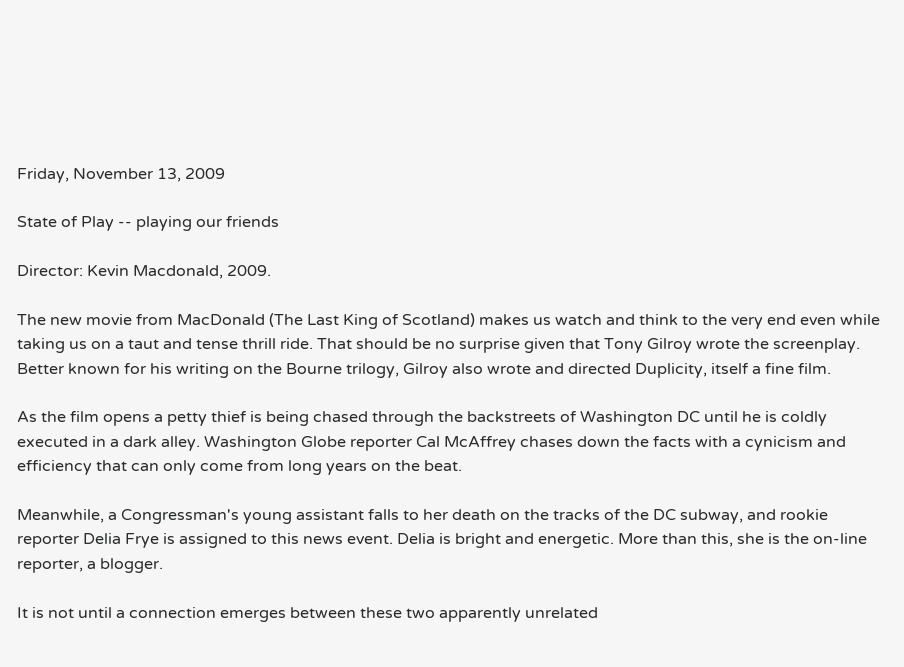Friday, November 13, 2009

State of Play -- playing our friends

Director: Kevin Macdonald, 2009.

The new movie from MacDonald (The Last King of Scotland) makes us watch and think to the very end even while taking us on a taut and tense thrill ride. That should be no surprise given that Tony Gilroy wrote the screenplay. Better known for his writing on the Bourne trilogy, Gilroy also wrote and directed Duplicity, itself a fine film.

As the film opens a petty thief is being chased through the backstreets of Washington DC until he is coldly executed in a dark alley. Washington Globe reporter Cal McAffrey chases down the facts with a cynicism and efficiency that can only come from long years on the beat.

Meanwhile, a Congressman's young assistant falls to her death on the tracks of the DC subway, and rookie reporter Delia Frye is assigned to this news event. Delia is bright and energetic. More than this, she is the on-line reporter, a blogger.

It is not until a connection emerges between these two apparently unrelated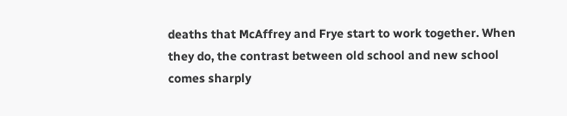deaths that McAffrey and Frye start to work together. When they do, the contrast between old school and new school comes sharply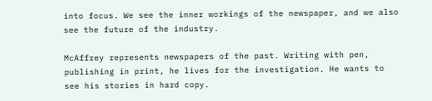into focus. We see the inner workings of the newspaper, and we also see the future of the industry.

McAffrey represents newspapers of the past. Writing with pen, publishing in print, he lives for the investigation. He wants to see his stories in hard copy.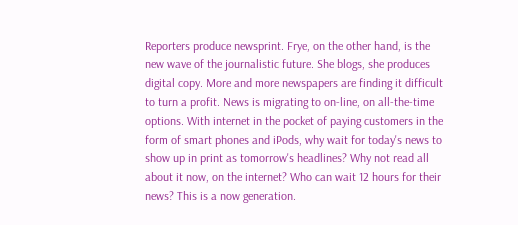Reporters produce newsprint. Frye, on the other hand, is the new wave of the journalistic future. She blogs, she produces digital copy. More and more newspapers are finding it difficult to turn a profit. News is migrating to on-line, on all-the-time options. With internet in the pocket of paying customers in the form of smart phones and iPods, why wait for today's news to show up in print as tomorrow's headlines? Why not read all about it now, on the internet? Who can wait 12 hours for their news? This is a now generation.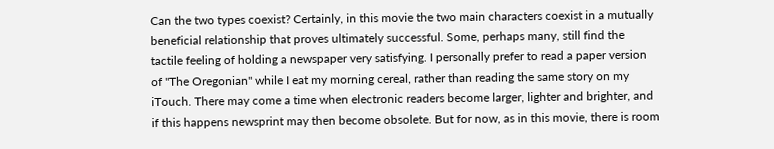Can the two types coexist? Certainly, in this movie the two main characters coexist in a mutually beneficial relationship that proves ultimately successful. Some, perhaps many, still find the tactile feeling of holding a newspaper very satisfying. I personally prefer to read a paper version of "The Oregonian" while I eat my morning cereal, rather than reading the same story on my iTouch. There may come a time when electronic readers become larger, lighter and brighter, and if this happens newsprint may then become obsolete. But for now, as in this movie, there is room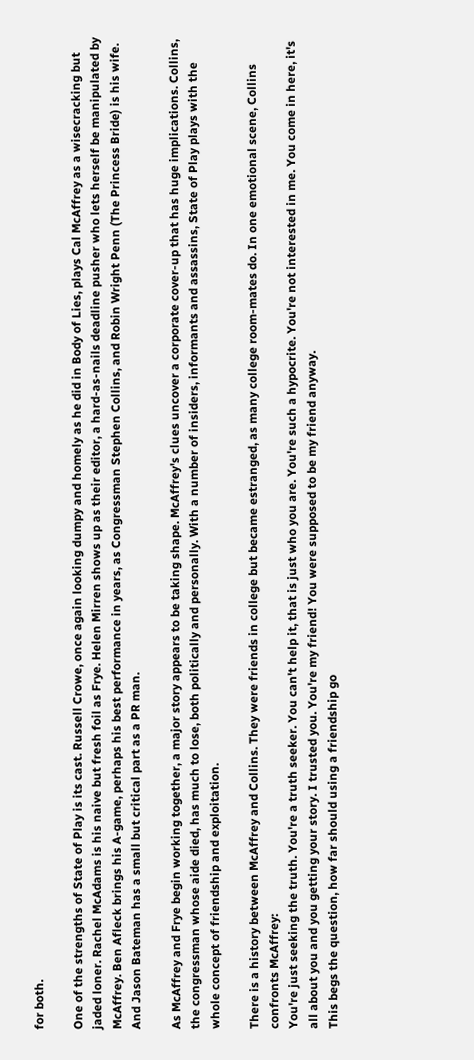for both.

One of the strengths of State of Play is its cast. Russell Crowe, once again looking dumpy and homely as he did in Body of Lies, plays Cal McAffrey as a wisecracking but jaded loner. Rachel McAdams is his naive but fresh foil as Frye. Helen Mirren shows up as their editor, a hard-as-nails deadline pusher who lets herself be manipulated by McAffrey. Ben Afleck brings his A-game, perhaps his best performance in years, as Congressman Stephen Collins, and Robin Wright Penn (The Princess Bride) is his wife. And Jason Bateman has a small but critical part as a PR man.

As McAffrey and Frye begin working together, a major story appears to be taking shape. McAffrey's clues uncover a corporate cover-up that has huge implications. Collins, the congressman whose aide died, has much to lose, both politically and personally. With a number of insiders, informants and assassins, State of Play plays with the whole concept of friendship and exploitation.

There is a history between McAffrey and Collins. They were friends in college but became estranged, as many college room-mates do. In one emotional scene, Collins confronts McAffrey:
You're just seeking the truth. You're a truth seeker. You can't help it, that is just who you are. You're such a hypocrite. You're not interested in me. You come in here, it's all about you and you getting your story. I trusted you. You're my friend! You were supposed to be my friend anyway.
This begs the question, how far should using a friendship go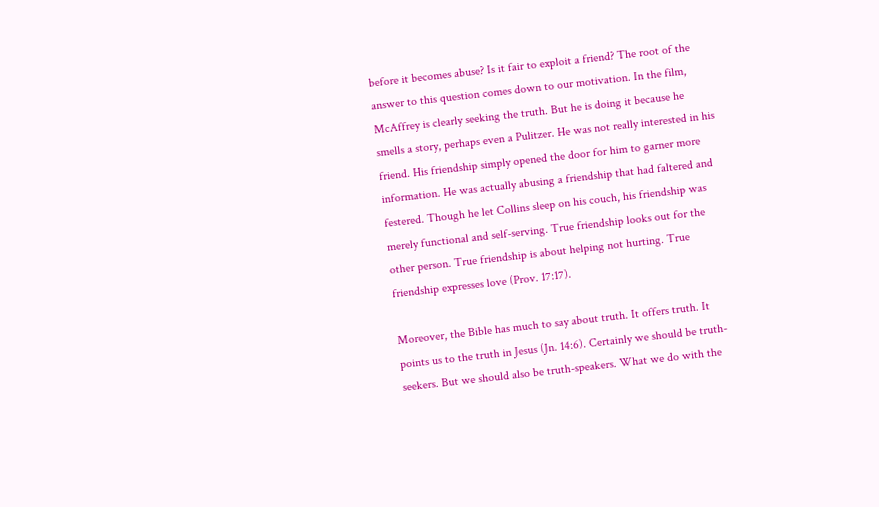before it becomes abuse? Is it fair to exploit a friend? The root of the answer to this question comes down to our motivation. In the film, McAffrey is clearly seeking the truth. But he is doing it because he smells a story, perhaps even a Pulitzer. He was not really interested in his friend. His friendship simply opened the door for him to garner more information. He was actually abusing a friendship that had faltered and festered. Though he let Collins sleep on his couch, his friendship was merely functional and self-serving. True friendship looks out for the other person. True friendship is about helping not hurting. True friendship expresses love (Prov. 17:17).

Moreover, the Bible has much to say about truth. It offers truth. It points us to the truth in Jesus (Jn. 14:6). Certainly we should be truth-seekers. But we should also be truth-speakers. What we do with the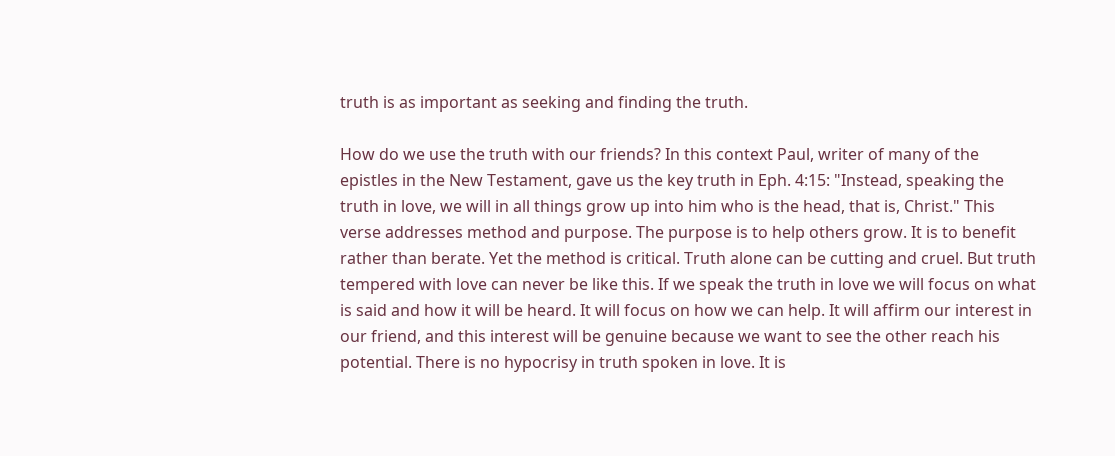truth is as important as seeking and finding the truth.

How do we use the truth with our friends? In this context Paul, writer of many of the epistles in the New Testament, gave us the key truth in Eph. 4:15: "Instead, speaking the truth in love, we will in all things grow up into him who is the head, that is, Christ." This verse addresses method and purpose. The purpose is to help others grow. It is to benefit rather than berate. Yet the method is critical. Truth alone can be cutting and cruel. But truth tempered with love can never be like this. If we speak the truth in love we will focus on what is said and how it will be heard. It will focus on how we can help. It will affirm our interest in our friend, and this interest will be genuine because we want to see the other reach his potential. There is no hypocrisy in truth spoken in love. It is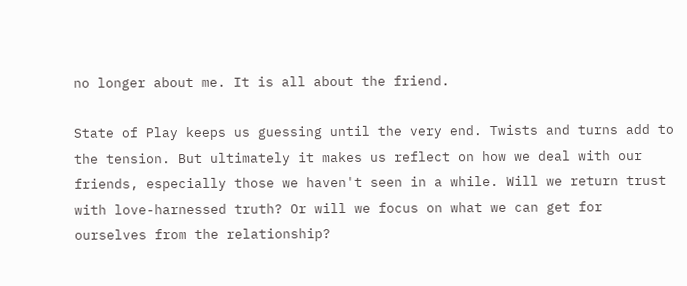no longer about me. It is all about the friend.

State of Play keeps us guessing until the very end. Twists and turns add to the tension. But ultimately it makes us reflect on how we deal with our friends, especially those we haven't seen in a while. Will we return trust with love-harnessed truth? Or will we focus on what we can get for ourselves from the relationship?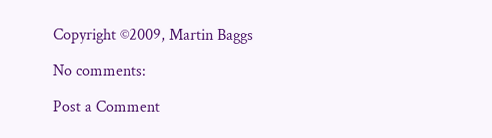Copyright ©2009, Martin Baggs

No comments:

Post a Comment